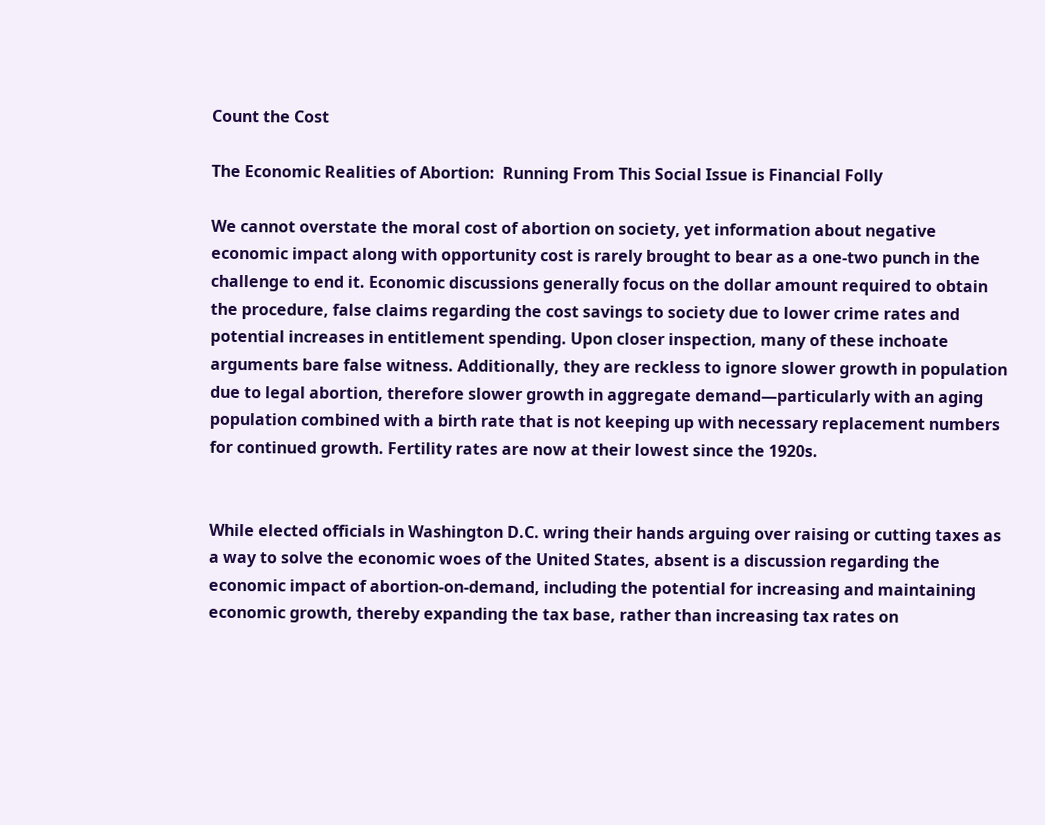Count the Cost

The Economic Realities of Abortion:  Running From This Social Issue is Financial Folly

We cannot overstate the moral cost of abortion on society, yet information about negative economic impact along with opportunity cost is rarely brought to bear as a one-two punch in the challenge to end it. Economic discussions generally focus on the dollar amount required to obtain the procedure, false claims regarding the cost savings to society due to lower crime rates and potential increases in entitlement spending. Upon closer inspection, many of these inchoate arguments bare false witness. Additionally, they are reckless to ignore slower growth in population due to legal abortion, therefore slower growth in aggregate demand—particularly with an aging population combined with a birth rate that is not keeping up with necessary replacement numbers for continued growth. Fertility rates are now at their lowest since the 1920s.


While elected officials in Washington D.C. wring their hands arguing over raising or cutting taxes as a way to solve the economic woes of the United States, absent is a discussion regarding the economic impact of abortion-on-demand, including the potential for increasing and maintaining economic growth, thereby expanding the tax base, rather than increasing tax rates on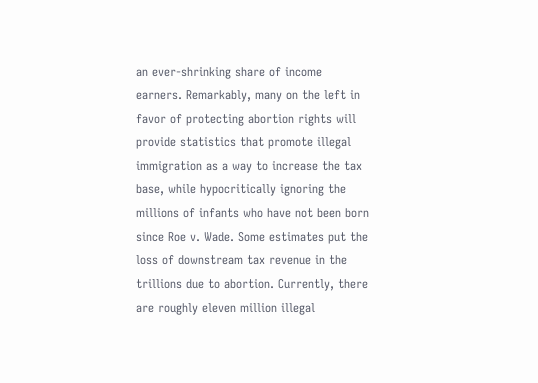an ever-shrinking share of income earners. Remarkably, many on the left in favor of protecting abortion rights will provide statistics that promote illegal immigration as a way to increase the tax base, while hypocritically ignoring the millions of infants who have not been born since Roe v. Wade. Some estimates put the loss of downstream tax revenue in the trillions due to abortion. Currently, there are roughly eleven million illegal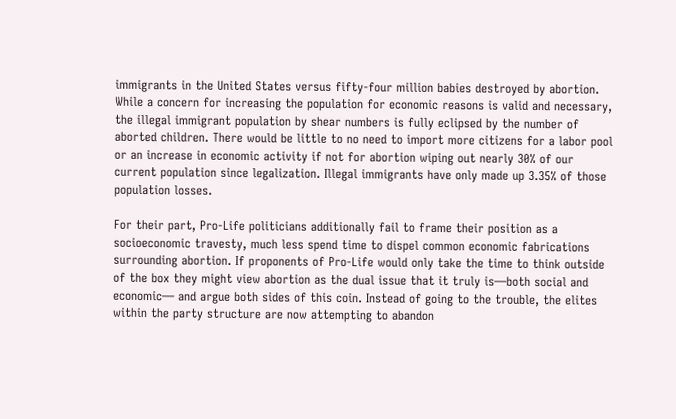immigrants in the United States versus fifty-four million babies destroyed by abortion. While a concern for increasing the population for economic reasons is valid and necessary, the illegal immigrant population by shear numbers is fully eclipsed by the number of aborted children. There would be little to no need to import more citizens for a labor pool or an increase in economic activity if not for abortion wiping out nearly 30% of our current population since legalization. Illegal immigrants have only made up 3.35% of those population losses.

For their part, Pro-Life politicians additionally fail to frame their position as a socioeconomic travesty, much less spend time to dispel common economic fabrications surrounding abortion. If proponents of Pro-Life would only take the time to think outside of the box they might view abortion as the dual issue that it truly is—both social and economic— and argue both sides of this coin. Instead of going to the trouble, the elites within the party structure are now attempting to abandon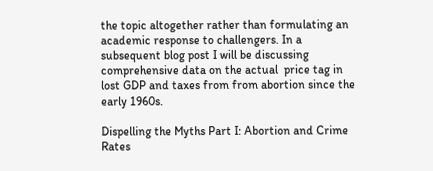the topic altogether rather than formulating an academic response to challengers. In a subsequent blog post I will be discussing comprehensive data on the actual  price tag in lost GDP and taxes from from abortion since the early 1960s.

Dispelling the Myths Part I: Abortion and Crime Rates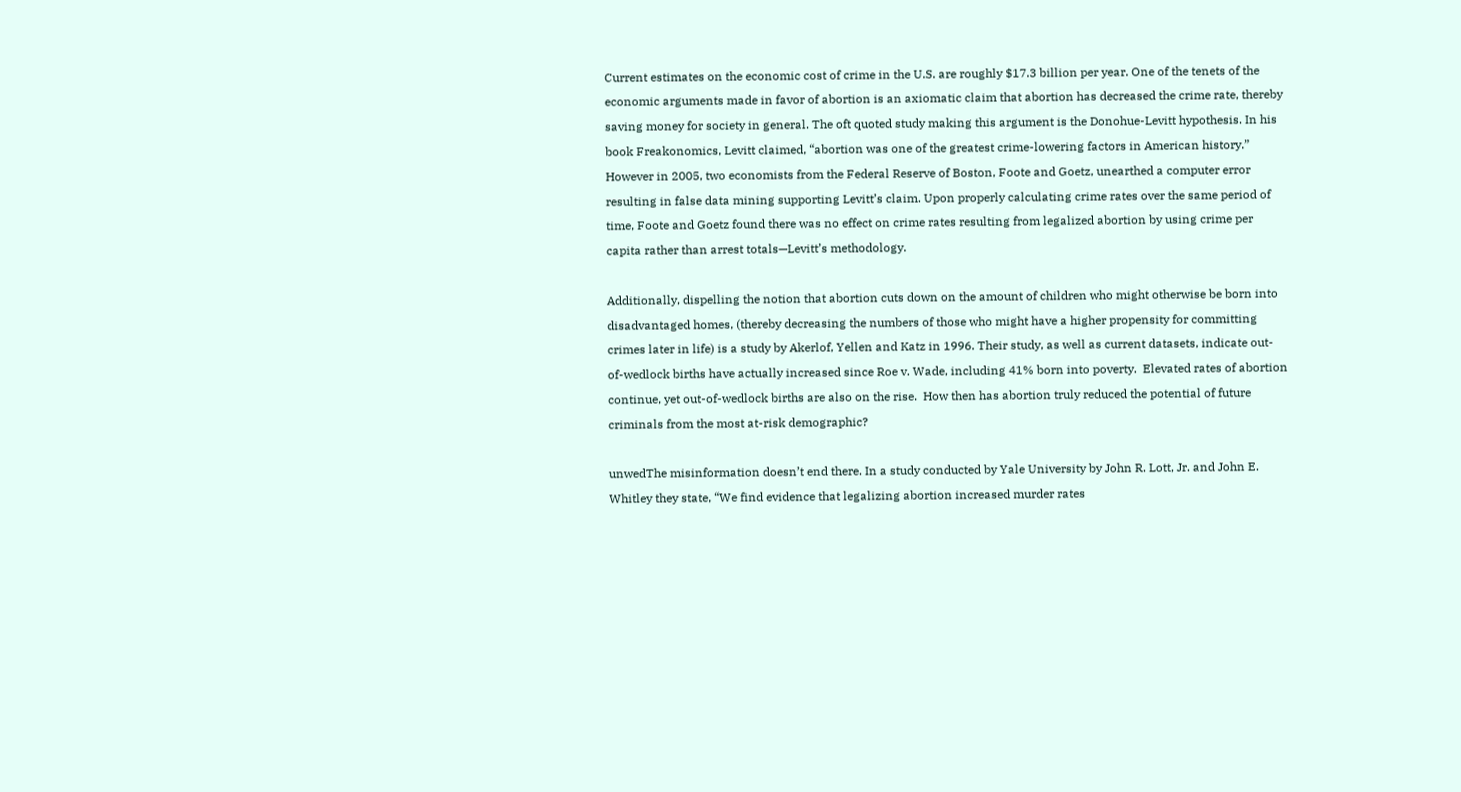Current estimates on the economic cost of crime in the U.S. are roughly $17.3 billion per year. One of the tenets of the economic arguments made in favor of abortion is an axiomatic claim that abortion has decreased the crime rate, thereby saving money for society in general. The oft quoted study making this argument is the Donohue-Levitt hypothesis. In his book Freakonomics, Levitt claimed, “abortion was one of the greatest crime-lowering factors in American history.” However in 2005, two economists from the Federal Reserve of Boston, Foote and Goetz, unearthed a computer error resulting in false data mining supporting Levitt’s claim. Upon properly calculating crime rates over the same period of time, Foote and Goetz found there was no effect on crime rates resulting from legalized abortion by using crime per capita rather than arrest totals—Levitt’s methodology.

Additionally, dispelling the notion that abortion cuts down on the amount of children who might otherwise be born into disadvantaged homes, (thereby decreasing the numbers of those who might have a higher propensity for committing crimes later in life) is a study by Akerlof, Yellen and Katz in 1996. Their study, as well as current datasets, indicate out-of-wedlock births have actually increased since Roe v. Wade, including 41% born into poverty.  Elevated rates of abortion continue, yet out-of-wedlock births are also on the rise.  How then has abortion truly reduced the potential of future criminals from the most at-risk demographic?

unwedThe misinformation doesn’t end there. In a study conducted by Yale University by John R. Lott, Jr. and John E. Whitley they state, “We find evidence that legalizing abortion increased murder rates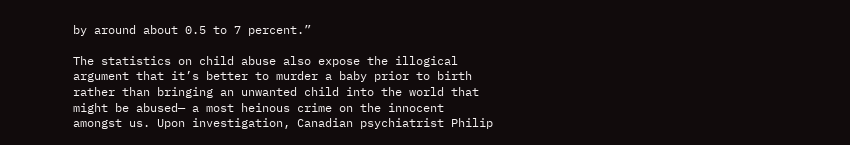by around about 0.5 to 7 percent.”

The statistics on child abuse also expose the illogical argument that it’s better to murder a baby prior to birth rather than bringing an unwanted child into the world that might be abused— a most heinous crime on the innocent amongst us. Upon investigation, Canadian psychiatrist Philip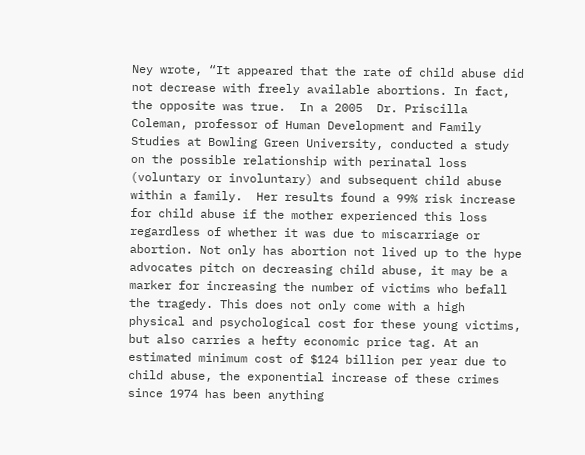Ney wrote, “It appeared that the rate of child abuse did not decrease with freely available abortions. In fact, the opposite was true.  In a 2005  Dr. Priscilla Coleman, professor of Human Development and Family Studies at Bowling Green University, conducted a study on the possible relationship with perinatal loss (voluntary or involuntary) and subsequent child abuse within a family.  Her results found a 99% risk increase for child abuse if the mother experienced this loss regardless of whether it was due to miscarriage or abortion. Not only has abortion not lived up to the hype advocates pitch on decreasing child abuse, it may be a marker for increasing the number of victims who befall the tragedy. This does not only come with a high physical and psychological cost for these young victims, but also carries a hefty economic price tag. At an estimated minimum cost of $124 billion per year due to child abuse, the exponential increase of these crimes since 1974 has been anything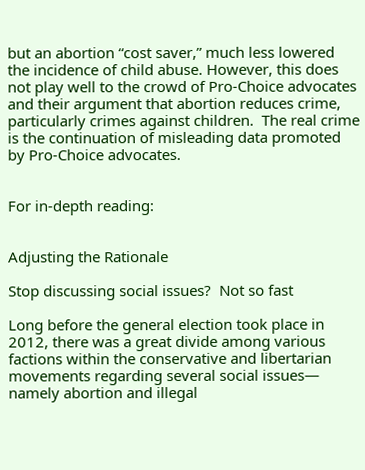but an abortion “cost saver,” much less lowered the incidence of child abuse. However, this does not play well to the crowd of Pro-Choice advocates and their argument that abortion reduces crime, particularly crimes against children.  The real crime is the continuation of misleading data promoted by Pro-Choice advocates.


For in-depth reading:


Adjusting the Rationale

Stop discussing social issues?  Not so fast

Long before the general election took place in 2012, there was a great divide among various factions within the conservative and libertarian movements regarding several social issues— namely abortion and illegal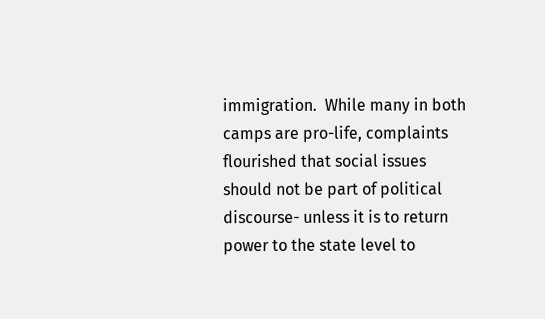immigration.  While many in both camps are pro-life, complaints flourished that social issues should not be part of political discourse- unless it is to return power to the state level to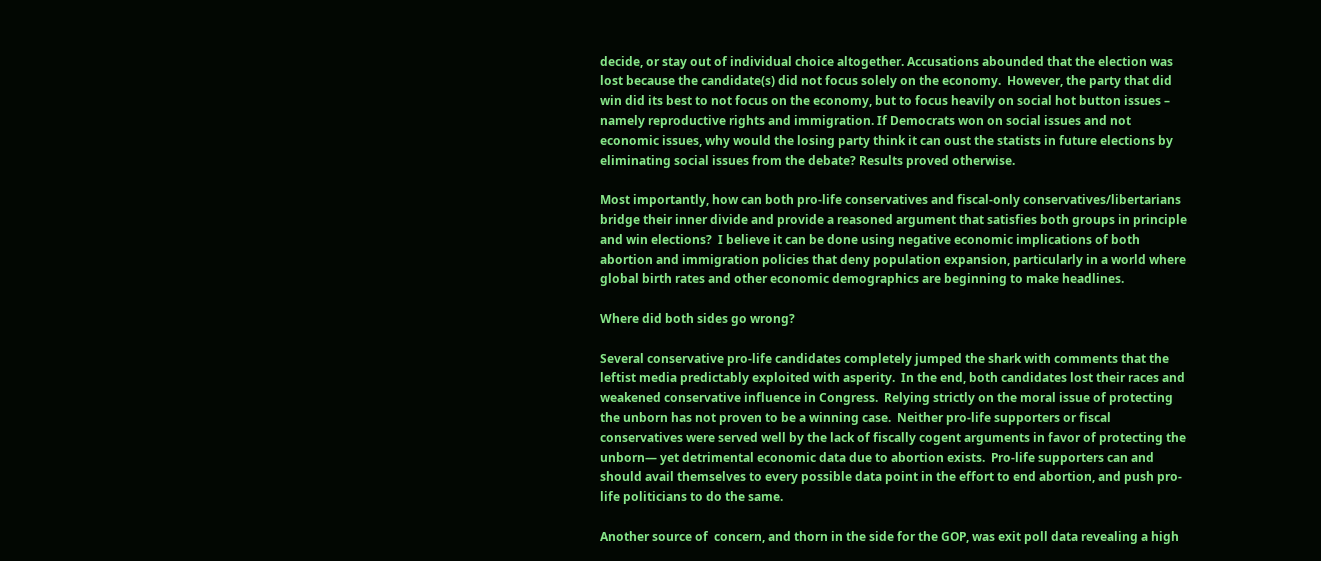decide, or stay out of individual choice altogether. Accusations abounded that the election was lost because the candidate(s) did not focus solely on the economy.  However, the party that did win did its best to not focus on the economy, but to focus heavily on social hot button issues – namely reproductive rights and immigration. If Democrats won on social issues and not economic issues, why would the losing party think it can oust the statists in future elections by eliminating social issues from the debate? Results proved otherwise.

Most importantly, how can both pro-life conservatives and fiscal-only conservatives/libertarians bridge their inner divide and provide a reasoned argument that satisfies both groups in principle and win elections?  I believe it can be done using negative economic implications of both abortion and immigration policies that deny population expansion, particularly in a world where global birth rates and other economic demographics are beginning to make headlines.

Where did both sides go wrong?

Several conservative pro-life candidates completely jumped the shark with comments that the leftist media predictably exploited with asperity.  In the end, both candidates lost their races and weakened conservative influence in Congress.  Relying strictly on the moral issue of protecting the unborn has not proven to be a winning case.  Neither pro-life supporters or fiscal conservatives were served well by the lack of fiscally cogent arguments in favor of protecting the unborn— yet detrimental economic data due to abortion exists.  Pro-life supporters can and should avail themselves to every possible data point in the effort to end abortion, and push pro-life politicians to do the same.

Another source of  concern, and thorn in the side for the GOP, was exit poll data revealing a high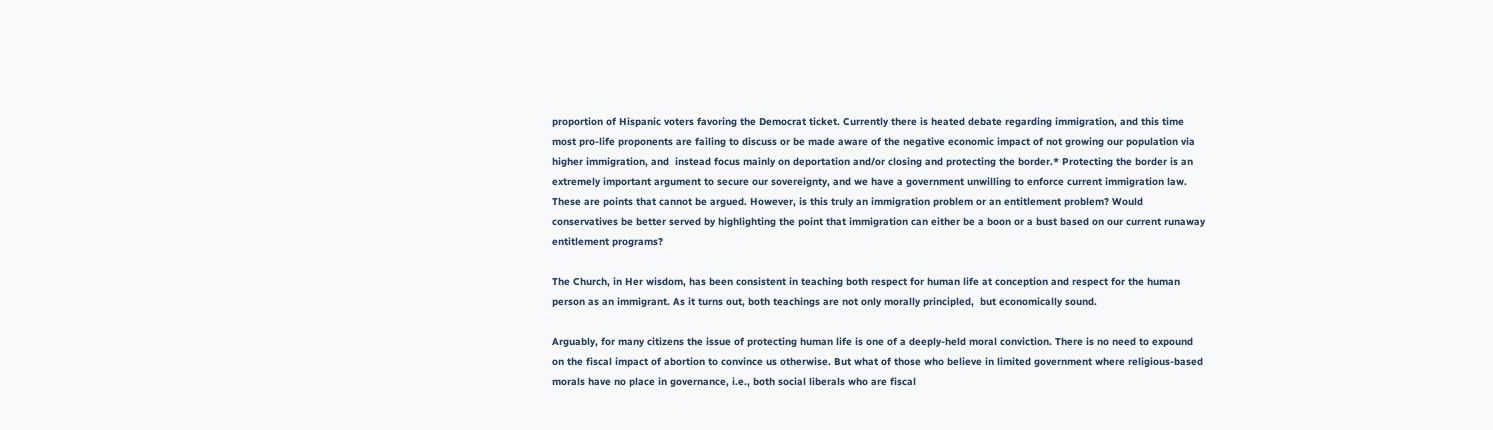proportion of Hispanic voters favoring the Democrat ticket. Currently there is heated debate regarding immigration, and this time most pro-life proponents are failing to discuss or be made aware of the negative economic impact of not growing our population via higher immigration, and  instead focus mainly on deportation and/or closing and protecting the border.* Protecting the border is an extremely important argument to secure our sovereignty, and we have a government unwilling to enforce current immigration law. These are points that cannot be argued. However, is this truly an immigration problem or an entitlement problem? Would conservatives be better served by highlighting the point that immigration can either be a boon or a bust based on our current runaway entitlement programs?

The Church, in Her wisdom, has been consistent in teaching both respect for human life at conception and respect for the human person as an immigrant. As it turns out, both teachings are not only morally principled,  but economically sound.

Arguably, for many citizens the issue of protecting human life is one of a deeply-held moral conviction. There is no need to expound on the fiscal impact of abortion to convince us otherwise. But what of those who believe in limited government where religious-based morals have no place in governance, i.e., both social liberals who are fiscal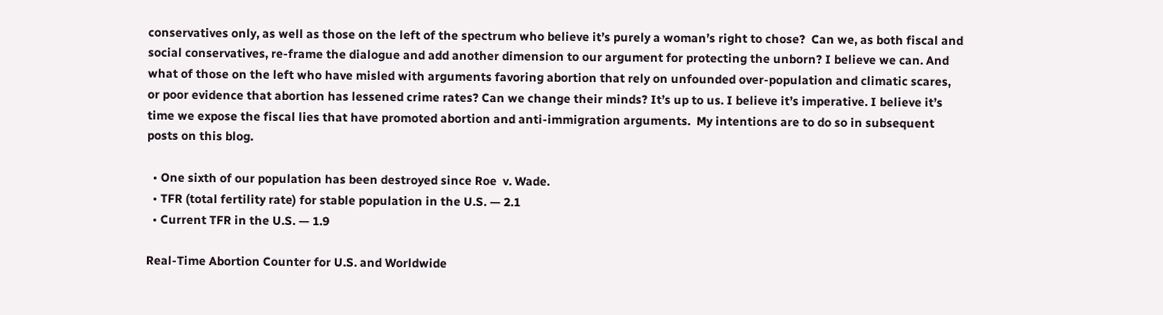conservatives only, as well as those on the left of the spectrum who believe it’s purely a woman’s right to chose?  Can we, as both fiscal and social conservatives, re-frame the dialogue and add another dimension to our argument for protecting the unborn? I believe we can. And what of those on the left who have misled with arguments favoring abortion that rely on unfounded over-population and climatic scares, or poor evidence that abortion has lessened crime rates? Can we change their minds? It’s up to us. I believe it’s imperative. I believe it’s time we expose the fiscal lies that have promoted abortion and anti-immigration arguments.  My intentions are to do so in subsequent posts on this blog.

  • One sixth of our population has been destroyed since Roe  v. Wade.
  • TFR (total fertility rate) for stable population in the U.S. — 2.1
  • Current TFR in the U.S. — 1.9

Real-Time Abortion Counter for U.S. and Worldwide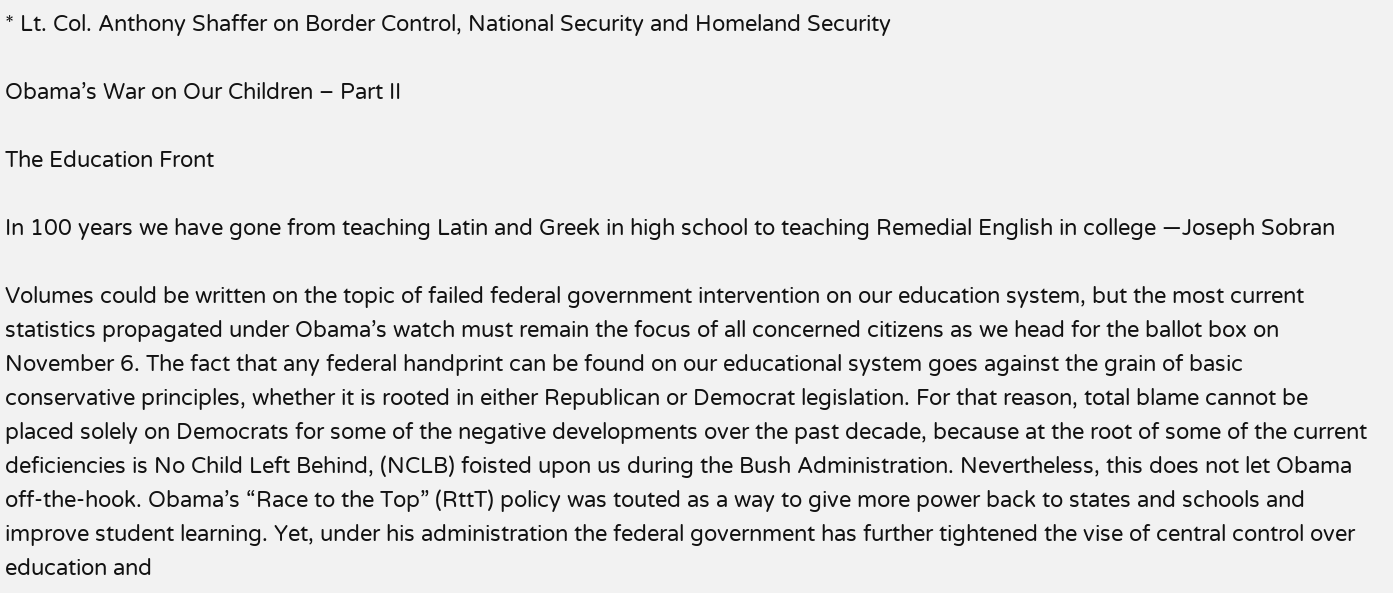* Lt. Col. Anthony Shaffer on Border Control, National Security and Homeland Security

Obama’s War on Our Children – Part II

The Education Front

In 100 years we have gone from teaching Latin and Greek in high school to teaching Remedial English in college ―Joseph Sobran

Volumes could be written on the topic of failed federal government intervention on our education system, but the most current statistics propagated under Obama’s watch must remain the focus of all concerned citizens as we head for the ballot box on November 6. The fact that any federal handprint can be found on our educational system goes against the grain of basic conservative principles, whether it is rooted in either Republican or Democrat legislation. For that reason, total blame cannot be placed solely on Democrats for some of the negative developments over the past decade, because at the root of some of the current deficiencies is No Child Left Behind, (NCLB) foisted upon us during the Bush Administration. Nevertheless, this does not let Obama off-the-hook. Obama’s “Race to the Top” (RttT) policy was touted as a way to give more power back to states and schools and improve student learning. Yet, under his administration the federal government has further tightened the vise of central control over education and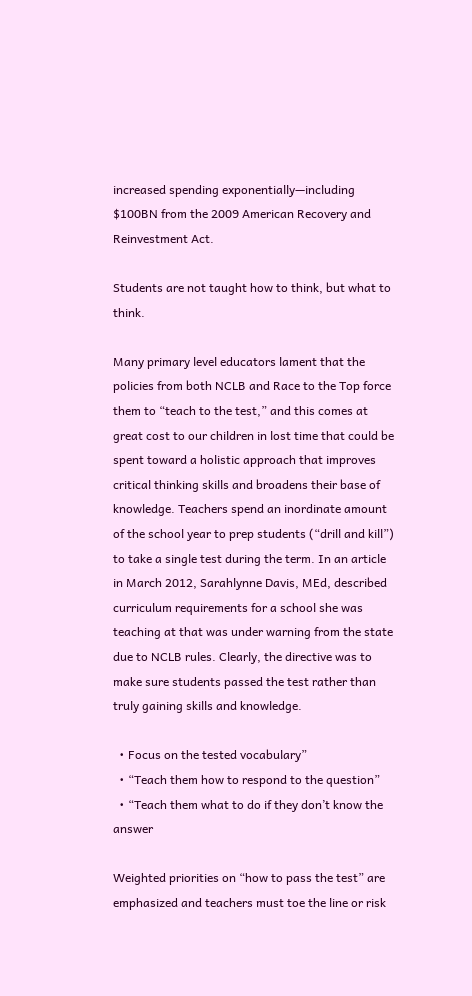increased spending exponentially—including $100BN from the 2009 American Recovery and Reinvestment Act.

Students are not taught how to think, but what to think.

Many primary level educators lament that the policies from both NCLB and Race to the Top force them to “teach to the test,” and this comes at great cost to our children in lost time that could be spent toward a holistic approach that improves critical thinking skills and broadens their base of knowledge. Teachers spend an inordinate amount of the school year to prep students (“drill and kill”) to take a single test during the term. In an article in March 2012, Sarahlynne Davis, MEd, described curriculum requirements for a school she was teaching at that was under warning from the state due to NCLB rules. Clearly, the directive was to make sure students passed the test rather than truly gaining skills and knowledge.

  • Focus on the tested vocabulary”
  • “Teach them how to respond to the question”
  • “Teach them what to do if they don’t know the answer

Weighted priorities on “how to pass the test” are emphasized and teachers must toe the line or risk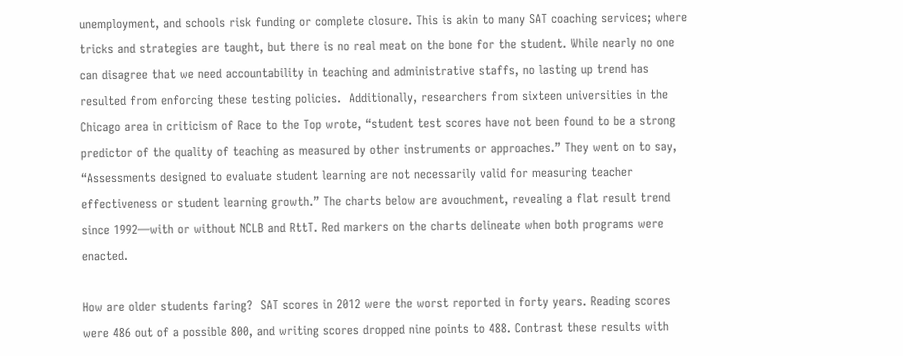unemployment, and schools risk funding or complete closure. This is akin to many SAT coaching services; where tricks and strategies are taught, but there is no real meat on the bone for the student. While nearly no one can disagree that we need accountability in teaching and administrative staffs, no lasting up trend has resulted from enforcing these testing policies.  Additionally, researchers from sixteen universities in the Chicago area in criticism of Race to the Top wrote, “student test scores have not been found to be a strong predictor of the quality of teaching as measured by other instruments or approaches.” They went on to say, “Assessments designed to evaluate student learning are not necessarily valid for measuring teacher effectiveness or student learning growth.” The charts below are avouchment, revealing a flat result trend since 1992—with or without NCLB and RttT. Red markers on the charts delineate when both programs were enacted.

How are older students faring?  SAT scores in 2012 were the worst reported in forty years. Reading scores were 486 out of a possible 800, and writing scores dropped nine points to 488. Contrast these results with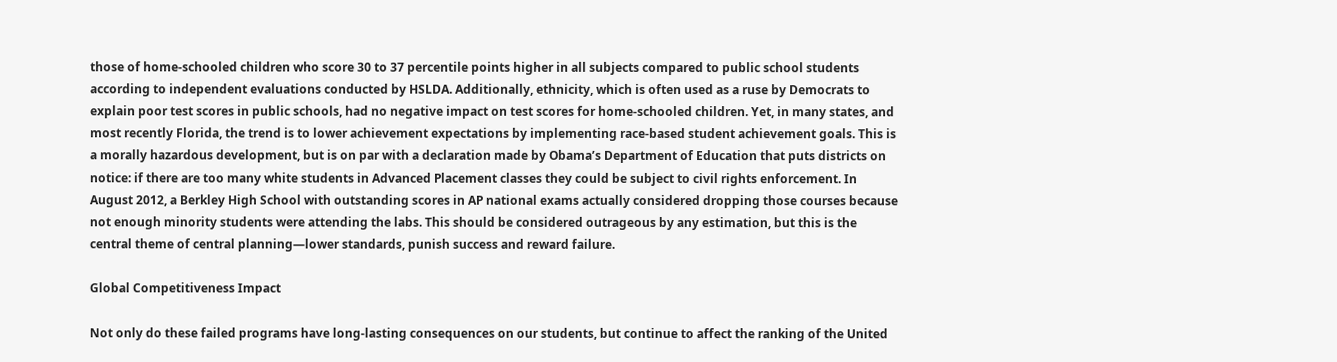those of home-schooled children who score 30 to 37 percentile points higher in all subjects compared to public school students according to independent evaluations conducted by HSLDA. Additionally, ethnicity, which is often used as a ruse by Democrats to explain poor test scores in public schools, had no negative impact on test scores for home-schooled children. Yet, in many states, and most recently Florida, the trend is to lower achievement expectations by implementing race-based student achievement goals. This is a morally hazardous development, but is on par with a declaration made by Obama’s Department of Education that puts districts on notice: if there are too many white students in Advanced Placement classes they could be subject to civil rights enforcement. In August 2012, a Berkley High School with outstanding scores in AP national exams actually considered dropping those courses because not enough minority students were attending the labs. This should be considered outrageous by any estimation, but this is the central theme of central planning—lower standards, punish success and reward failure.

Global Competitiveness Impact

Not only do these failed programs have long-lasting consequences on our students, but continue to affect the ranking of the United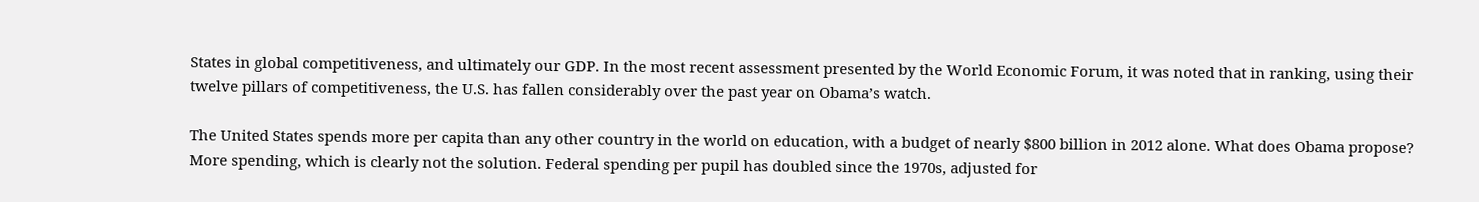States in global competitiveness, and ultimately our GDP. In the most recent assessment presented by the World Economic Forum, it was noted that in ranking, using their twelve pillars of competitiveness, the U.S. has fallen considerably over the past year on Obama’s watch.

The United States spends more per capita than any other country in the world on education, with a budget of nearly $800 billion in 2012 alone. What does Obama propose? More spending, which is clearly not the solution. Federal spending per pupil has doubled since the 1970s, adjusted for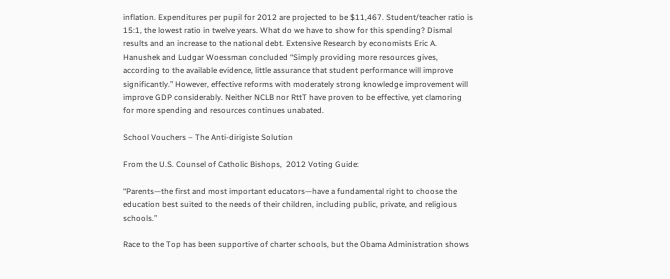inflation. Expenditures per pupil for 2012 are projected to be $11,467. Student/teacher ratio is 15:1, the lowest ratio in twelve years. What do we have to show for this spending? Dismal results and an increase to the national debt. Extensive Research by economists Eric A. Hanushek and Ludgar Woessman concluded “Simply providing more resources gives, according to the available evidence, little assurance that student performance will improve significantly.” However, effective reforms with moderately strong knowledge improvement will improve GDP considerably. Neither NCLB nor RttT have proven to be effective, yet clamoring for more spending and resources continues unabated.

School Vouchers – The Anti-dirigiste Solution

From the U.S. Counsel of Catholic Bishops,  2012 Voting Guide:

“Parents—the first and most important educators—have a fundamental right to choose the education best suited to the needs of their children, including public, private, and religious schools.”

Race to the Top has been supportive of charter schools, but the Obama Administration shows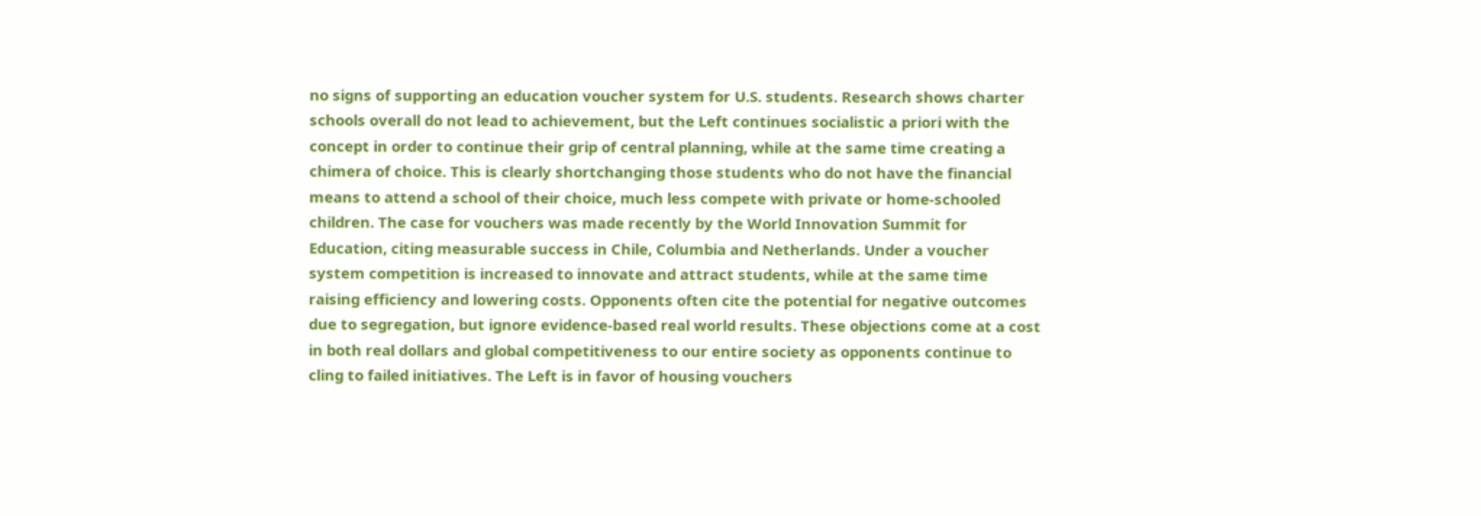no signs of supporting an education voucher system for U.S. students. Research shows charter schools overall do not lead to achievement, but the Left continues socialistic a priori with the concept in order to continue their grip of central planning, while at the same time creating a chimera of choice. This is clearly shortchanging those students who do not have the financial means to attend a school of their choice, much less compete with private or home-schooled children. The case for vouchers was made recently by the World Innovation Summit for Education, citing measurable success in Chile, Columbia and Netherlands. Under a voucher system competition is increased to innovate and attract students, while at the same time raising efficiency and lowering costs. Opponents often cite the potential for negative outcomes due to segregation, but ignore evidence-based real world results. These objections come at a cost in both real dollars and global competitiveness to our entire society as opponents continue to cling to failed initiatives. The Left is in favor of housing vouchers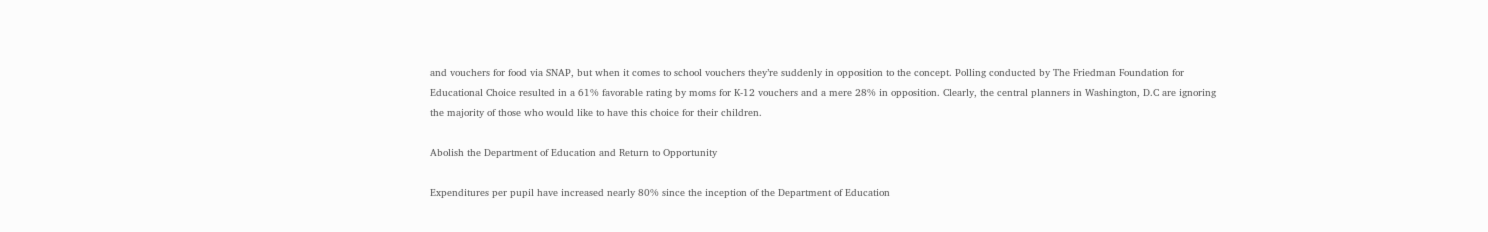and vouchers for food via SNAP, but when it comes to school vouchers they’re suddenly in opposition to the concept. Polling conducted by The Friedman Foundation for Educational Choice resulted in a 61% favorable rating by moms for K-12 vouchers and a mere 28% in opposition. Clearly, the central planners in Washington, D.C are ignoring the majority of those who would like to have this choice for their children.

Abolish the Department of Education and Return to Opportunity

Expenditures per pupil have increased nearly 80% since the inception of the Department of Education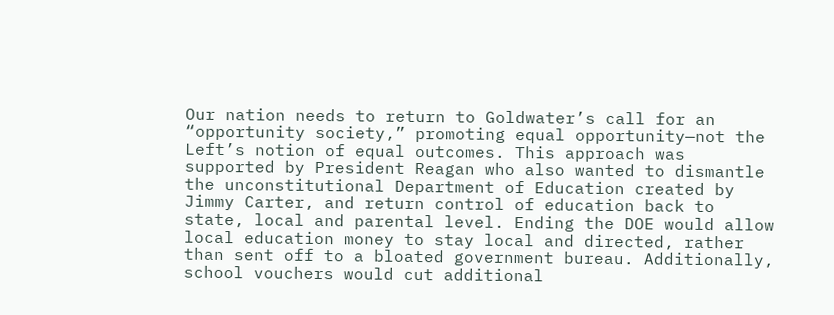Our nation needs to return to Goldwater’s call for an “opportunity society,” promoting equal opportunity—not the Left’s notion of equal outcomes. This approach was supported by President Reagan who also wanted to dismantle the unconstitutional Department of Education created by Jimmy Carter, and return control of education back to state, local and parental level. Ending the DOE would allow local education money to stay local and directed, rather than sent off to a bloated government bureau. Additionally, school vouchers would cut additional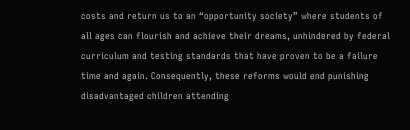costs and return us to an “opportunity society” where students of all ages can flourish and achieve their dreams, unhindered by federal curriculum and testing standards that have proven to be a failure time and again. Consequently, these reforms would end punishing disadvantaged children attending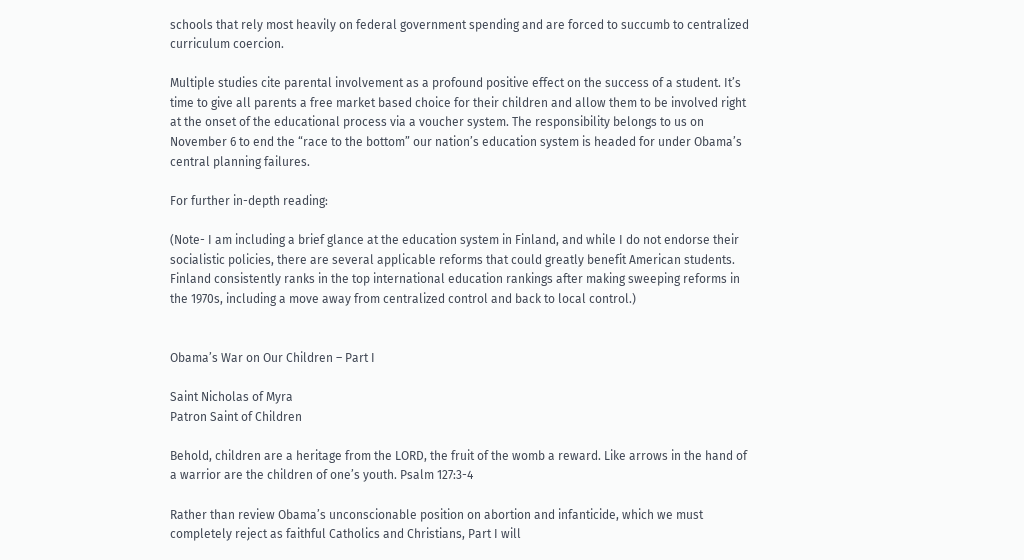schools that rely most heavily on federal government spending and are forced to succumb to centralized curriculum coercion.

Multiple studies cite parental involvement as a profound positive effect on the success of a student. It’s time to give all parents a free market based choice for their children and allow them to be involved right at the onset of the educational process via a voucher system. The responsibility belongs to us on November 6 to end the “race to the bottom” our nation’s education system is headed for under Obama’s central planning failures.

For further in-depth reading:

(Note- I am including a brief glance at the education system in Finland, and while I do not endorse their socialistic policies, there are several applicable reforms that could greatly benefit American students. Finland consistently ranks in the top international education rankings after making sweeping reforms in the 1970s, including a move away from centralized control and back to local control.)


Obama’s War on Our Children – Part I

Saint Nicholas of Myra
Patron Saint of Children

Behold, children are a heritage from the LORD, the fruit of the womb a reward. Like arrows in the hand of a warrior are the children of one’s youth. Psalm 127:3-4

Rather than review Obama’s unconscionable position on abortion and infanticide, which we must completely reject as faithful Catholics and Christians, Part I will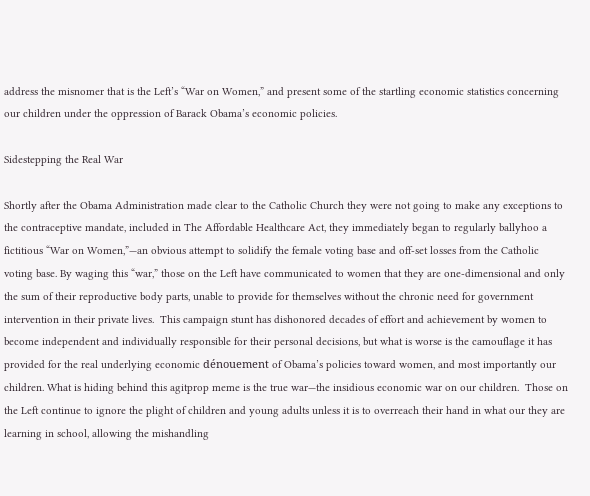address the misnomer that is the Left’s “War on Women,” and present some of the startling economic statistics concerning our children under the oppression of Barack Obama’s economic policies.

Sidestepping the Real War

Shortly after the Obama Administration made clear to the Catholic Church they were not going to make any exceptions to the contraceptive mandate, included in The Affordable Healthcare Act, they immediately began to regularly ballyhoo a fictitious “War on Women,”—an obvious attempt to solidify the female voting base and off-set losses from the Catholic voting base. By waging this “war,” those on the Left have communicated to women that they are one-dimensional and only the sum of their reproductive body parts, unable to provide for themselves without the chronic need for government intervention in their private lives.  This campaign stunt has dishonored decades of effort and achievement by women to become independent and individually responsible for their personal decisions, but what is worse is the camouflage it has provided for the real underlying economic dénouement of Obama’s policies toward women, and most importantly our children. What is hiding behind this agitprop meme is the true war—the insidious economic war on our children.  Those on the Left continue to ignore the plight of children and young adults unless it is to overreach their hand in what our they are learning in school, allowing the mishandling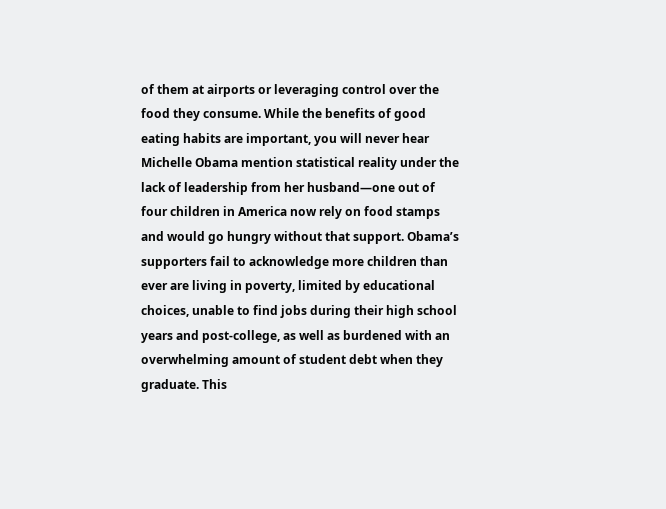of them at airports or leveraging control over the food they consume. While the benefits of good eating habits are important, you will never hear Michelle Obama mention statistical reality under the lack of leadership from her husband—one out of four children in America now rely on food stamps and would go hungry without that support. Obama’s supporters fail to acknowledge more children than ever are living in poverty, limited by educational choices, unable to find jobs during their high school years and post-college, as well as burdened with an overwhelming amount of student debt when they graduate. This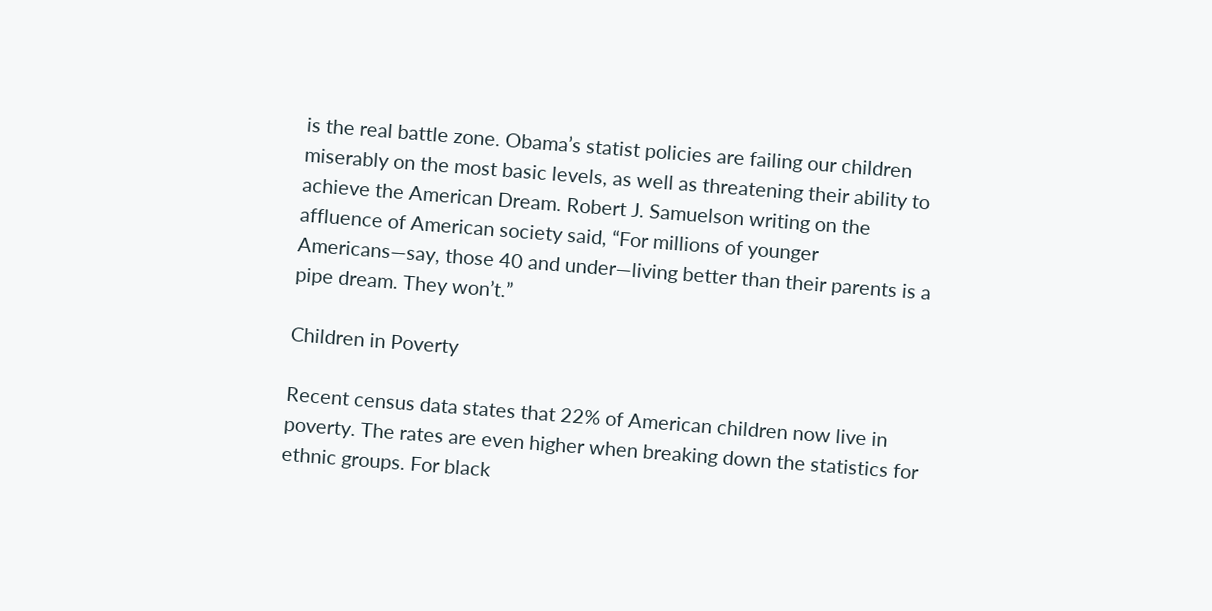is the real battle zone. Obama’s statist policies are failing our children miserably on the most basic levels, as well as threatening their ability to achieve the American Dream. Robert J. Samuelson writing on the affluence of American society said, “For millions of younger Americans—say, those 40 and under—living better than their parents is a pipe dream. They won’t.”

Children in Poverty

Recent census data states that 22% of American children now live in poverty. The rates are even higher when breaking down the statistics for ethnic groups. For black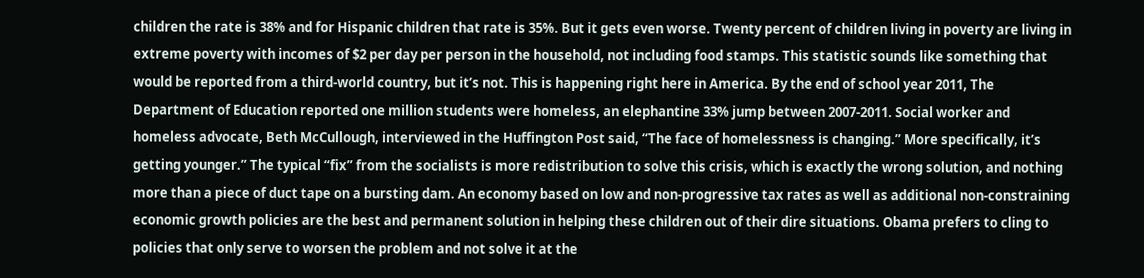children the rate is 38% and for Hispanic children that rate is 35%. But it gets even worse. Twenty percent of children living in poverty are living in extreme poverty with incomes of $2 per day per person in the household, not including food stamps. This statistic sounds like something that would be reported from a third-world country, but it’s not. This is happening right here in America. By the end of school year 2011, The Department of Education reported one million students were homeless, an elephantine 33% jump between 2007-2011. Social worker and homeless advocate, Beth McCullough, interviewed in the Huffington Post said, “The face of homelessness is changing.” More specifically, it’s getting younger.” The typical “fix” from the socialists is more redistribution to solve this crisis, which is exactly the wrong solution, and nothing more than a piece of duct tape on a bursting dam. An economy based on low and non-progressive tax rates as well as additional non-constraining economic growth policies are the best and permanent solution in helping these children out of their dire situations. Obama prefers to cling to policies that only serve to worsen the problem and not solve it at the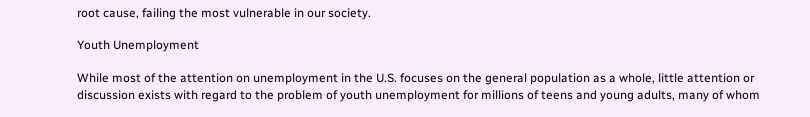root cause, failing the most vulnerable in our society.

Youth Unemployment

While most of the attention on unemployment in the U.S. focuses on the general population as a whole, little attention or discussion exists with regard to the problem of youth unemployment for millions of teens and young adults, many of whom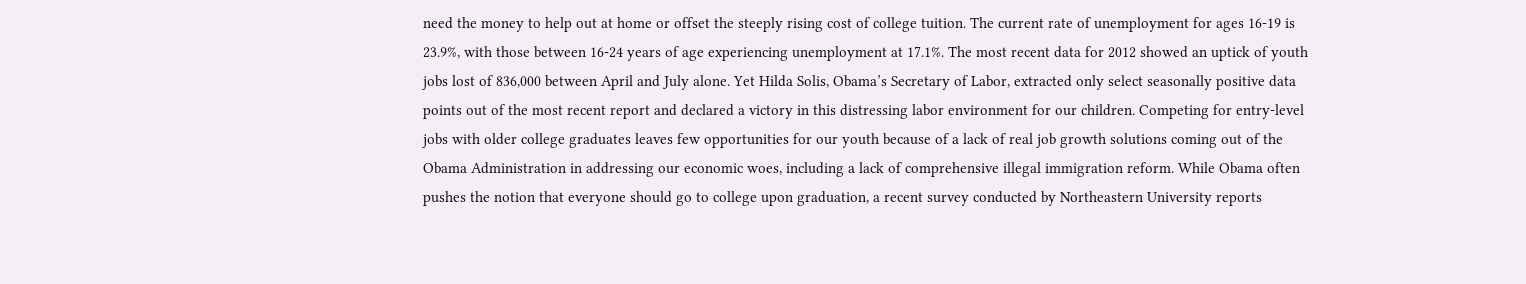need the money to help out at home or offset the steeply rising cost of college tuition. The current rate of unemployment for ages 16-19 is 23.9%, with those between 16-24 years of age experiencing unemployment at 17.1%. The most recent data for 2012 showed an uptick of youth jobs lost of 836,000 between April and July alone. Yet Hilda Solis, Obama’s Secretary of Labor, extracted only select seasonally positive data points out of the most recent report and declared a victory in this distressing labor environment for our children. Competing for entry-level jobs with older college graduates leaves few opportunities for our youth because of a lack of real job growth solutions coming out of the Obama Administration in addressing our economic woes, including a lack of comprehensive illegal immigration reform. While Obama often pushes the notion that everyone should go to college upon graduation, a recent survey conducted by Northeastern University reports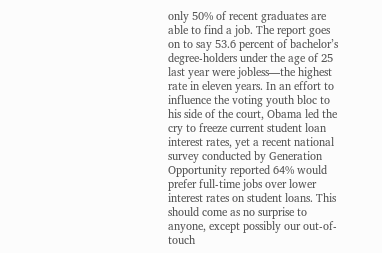only 50% of recent graduates are able to find a job. The report goes on to say 53.6 percent of bachelor’s degree-holders under the age of 25 last year were jobless—the highest rate in eleven years. In an effort to influence the voting youth bloc to his side of the court, Obama led the cry to freeze current student loan interest rates, yet a recent national survey conducted by Generation Opportunity reported 64% would prefer full-time jobs over lower interest rates on student loans. This should come as no surprise to anyone, except possibly our out-of-touch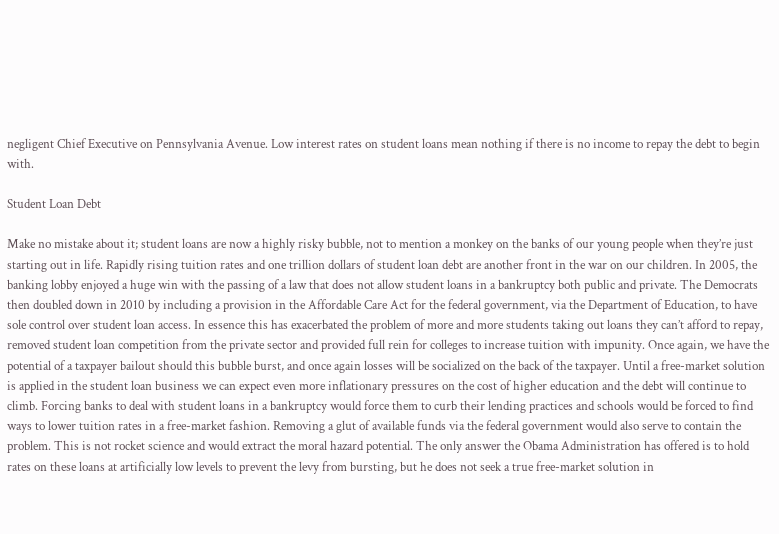negligent Chief Executive on Pennsylvania Avenue. Low interest rates on student loans mean nothing if there is no income to repay the debt to begin with.

Student Loan Debt

Make no mistake about it; student loans are now a highly risky bubble, not to mention a monkey on the banks of our young people when they’re just starting out in life. Rapidly rising tuition rates and one trillion dollars of student loan debt are another front in the war on our children. In 2005, the banking lobby enjoyed a huge win with the passing of a law that does not allow student loans in a bankruptcy both public and private. The Democrats then doubled down in 2010 by including a provision in the Affordable Care Act for the federal government, via the Department of Education, to have sole control over student loan access. In essence this has exacerbated the problem of more and more students taking out loans they can’t afford to repay, removed student loan competition from the private sector and provided full rein for colleges to increase tuition with impunity. Once again, we have the potential of a taxpayer bailout should this bubble burst, and once again losses will be socialized on the back of the taxpayer. Until a free-market solution is applied in the student loan business we can expect even more inflationary pressures on the cost of higher education and the debt will continue to climb. Forcing banks to deal with student loans in a bankruptcy would force them to curb their lending practices and schools would be forced to find ways to lower tuition rates in a free-market fashion. Removing a glut of available funds via the federal government would also serve to contain the problem. This is not rocket science and would extract the moral hazard potential. The only answer the Obama Administration has offered is to hold rates on these loans at artificially low levels to prevent the levy from bursting, but he does not seek a true free-market solution in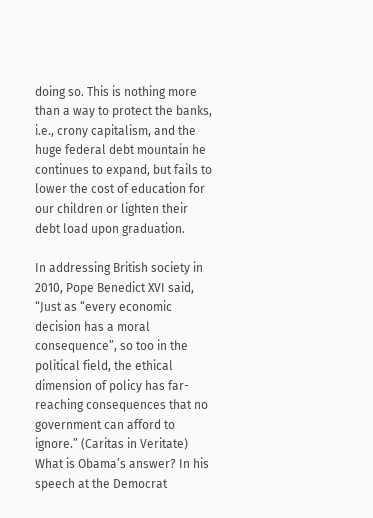doing so. This is nothing more than a way to protect the banks, i.e., crony capitalism, and the huge federal debt mountain he continues to expand, but fails to lower the cost of education for our children or lighten their debt load upon graduation.

In addressing British society in 2010, Pope Benedict XVI said, “Just as “every economic decision has a moral consequence”, so too in the political field, the ethical dimension of policy has far-reaching consequences that no government can afford to ignore.” (Caritas in Veritate) What is Obama’s answer? In his speech at the Democrat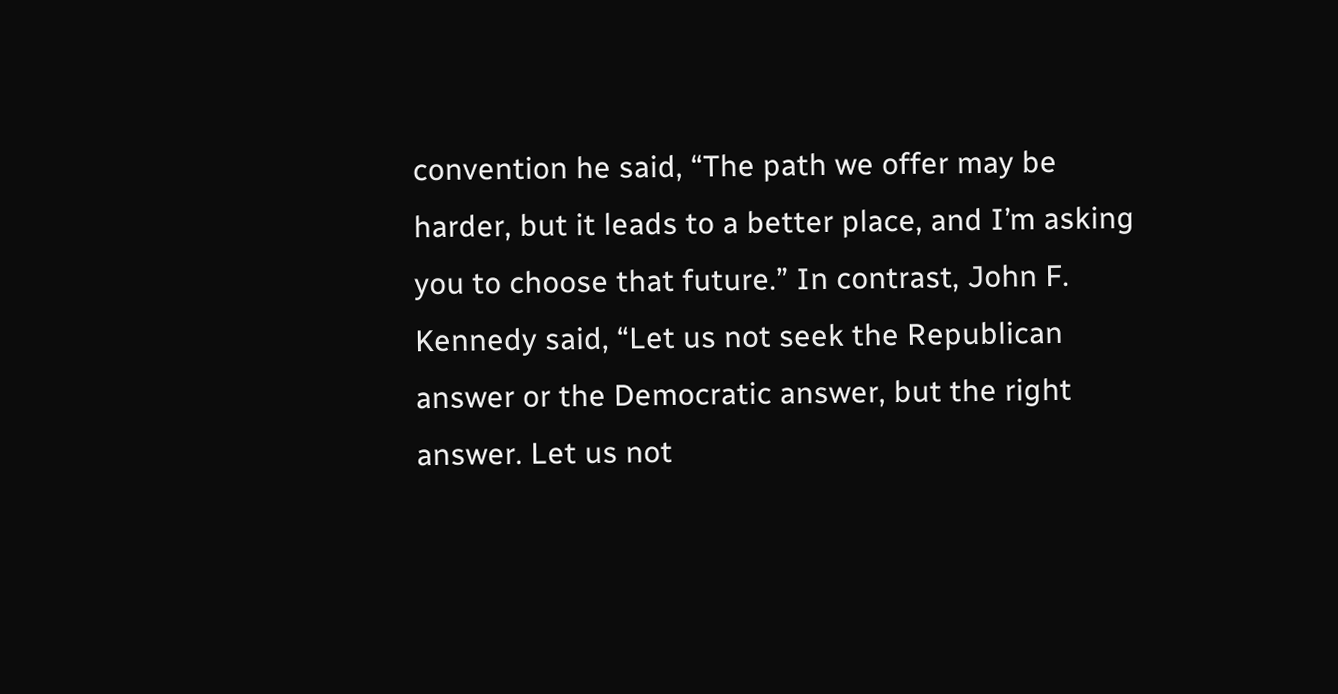convention he said, “The path we offer may be harder, but it leads to a better place, and I’m asking you to choose that future.” In contrast, John F. Kennedy said, “Let us not seek the Republican answer or the Democratic answer, but the right answer. Let us not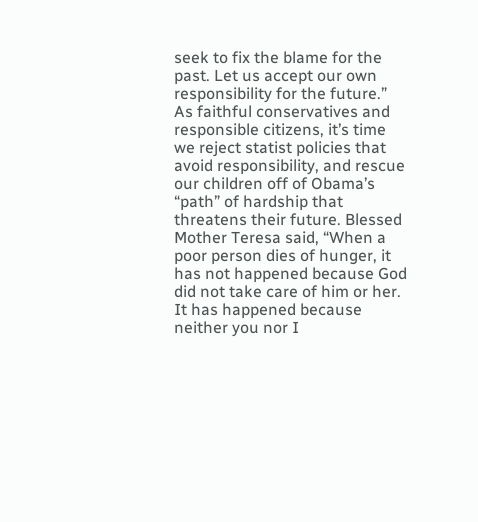seek to fix the blame for the past. Let us accept our own responsibility for the future.” As faithful conservatives and responsible citizens, it’s time we reject statist policies that avoid responsibility, and rescue our children off of Obama’s “path” of hardship that threatens their future. Blessed Mother Teresa said, “When a poor person dies of hunger, it has not happened because God did not take care of him or her. It has happened because neither you nor I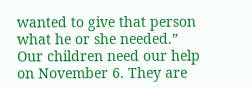wanted to give that person what he or she needed.” Our children need our help on November 6. They are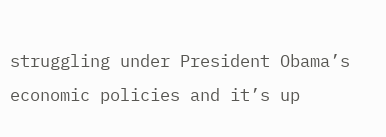struggling under President Obama’s economic policies and it’s up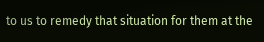to us to remedy that situation for them at the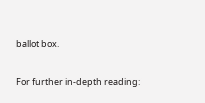ballot box.

For further in-depth reading: